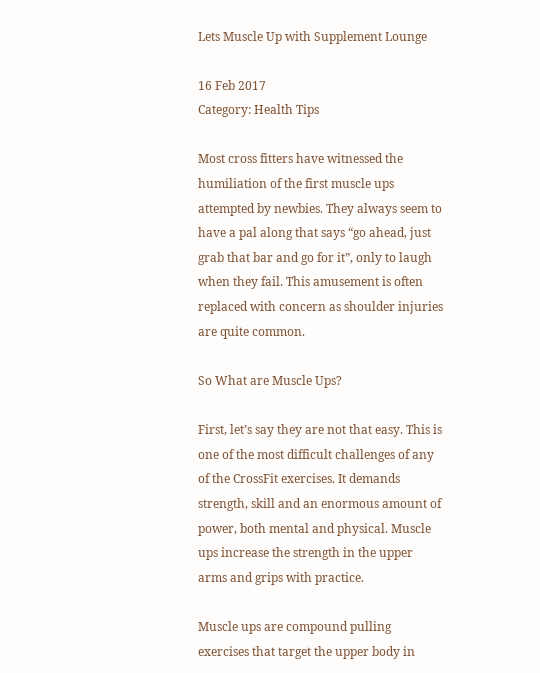Lets Muscle Up with Supplement Lounge

16 Feb 2017
Category: Health Tips

Most cross fitters have witnessed the humiliation of the first muscle ups attempted by newbies. They always seem to have a pal along that says “go ahead, just grab that bar and go for it”, only to laugh when they fail. This amusement is often replaced with concern as shoulder injuries are quite common.

So What are Muscle Ups?

First, let’s say they are not that easy. This is one of the most difficult challenges of any of the CrossFit exercises. It demands strength, skill and an enormous amount of power, both mental and physical. Muscle ups increase the strength in the upper arms and grips with practice.

Muscle ups are compound pulling exercises that target the upper body in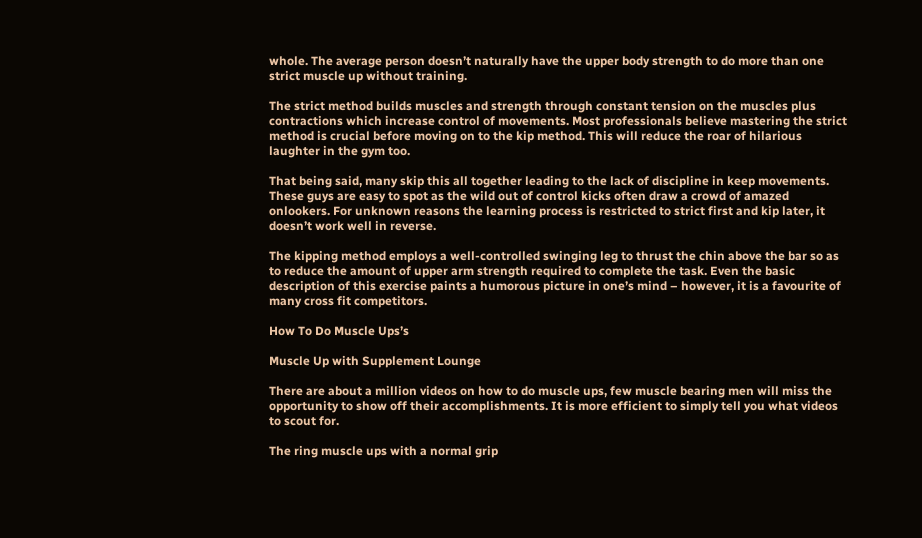whole. The average person doesn’t naturally have the upper body strength to do more than one strict muscle up without training.

The strict method builds muscles and strength through constant tension on the muscles plus contractions which increase control of movements. Most professionals believe mastering the strict method is crucial before moving on to the kip method. This will reduce the roar of hilarious laughter in the gym too.

That being said, many skip this all together leading to the lack of discipline in keep movements. These guys are easy to spot as the wild out of control kicks often draw a crowd of amazed onlookers. For unknown reasons the learning process is restricted to strict first and kip later, it doesn’t work well in reverse.

The kipping method employs a well-controlled swinging leg to thrust the chin above the bar so as to reduce the amount of upper arm strength required to complete the task. Even the basic description of this exercise paints a humorous picture in one’s mind – however, it is a favourite of many cross fit competitors.

How To Do Muscle Ups’s

Muscle Up with Supplement Lounge

There are about a million videos on how to do muscle ups, few muscle bearing men will miss the opportunity to show off their accomplishments. It is more efficient to simply tell you what videos to scout for.

The ring muscle ups with a normal grip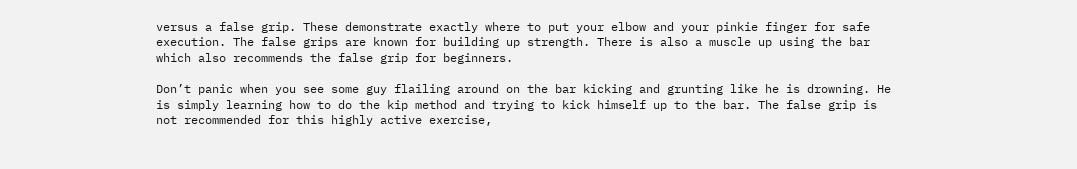versus a false grip. These demonstrate exactly where to put your elbow and your pinkie finger for safe execution. The false grips are known for building up strength. There is also a muscle up using the bar which also recommends the false grip for beginners.

Don’t panic when you see some guy flailing around on the bar kicking and grunting like he is drowning. He is simply learning how to do the kip method and trying to kick himself up to the bar. The false grip is not recommended for this highly active exercise,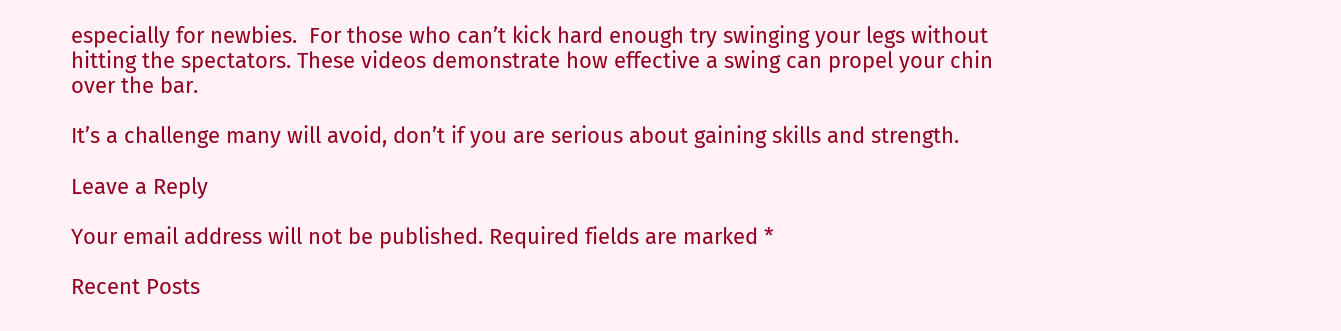especially for newbies.  For those who can’t kick hard enough try swinging your legs without hitting the spectators. These videos demonstrate how effective a swing can propel your chin over the bar.

It’s a challenge many will avoid, don’t if you are serious about gaining skills and strength.

Leave a Reply

Your email address will not be published. Required fields are marked *

Recent Posts